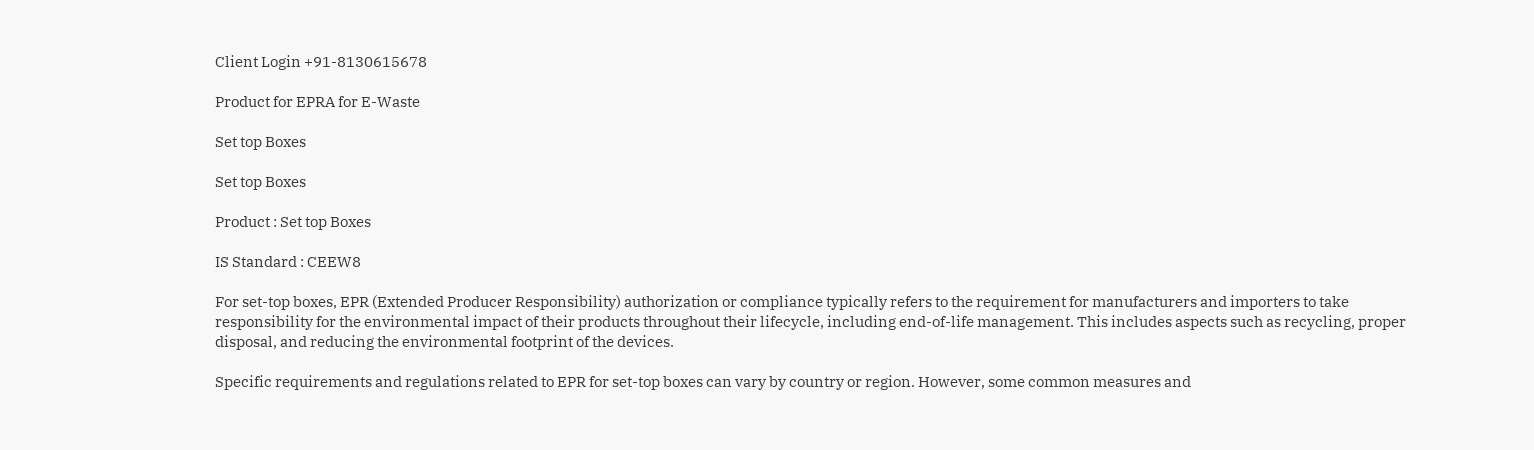Client Login +91-8130615678

Product for EPRA for E-Waste

Set top Boxes

Set top Boxes

Product : Set top Boxes

IS Standard : CEEW8

For set-top boxes, EPR (Extended Producer Responsibility) authorization or compliance typically refers to the requirement for manufacturers and importers to take responsibility for the environmental impact of their products throughout their lifecycle, including end-of-life management. This includes aspects such as recycling, proper disposal, and reducing the environmental footprint of the devices.

Specific requirements and regulations related to EPR for set-top boxes can vary by country or region. However, some common measures and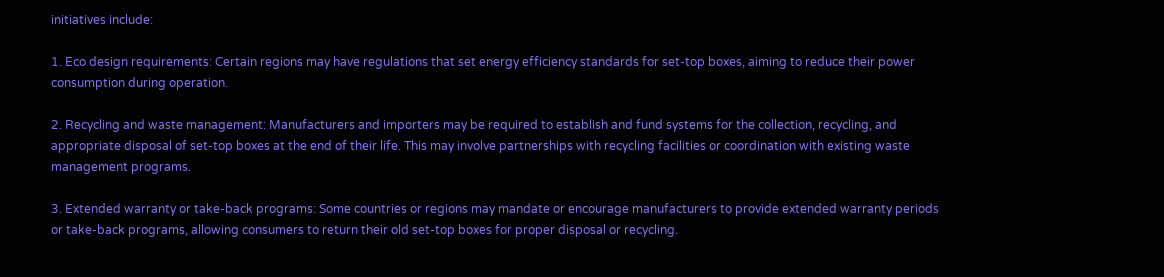initiatives include:

1. Eco design requirements: Certain regions may have regulations that set energy efficiency standards for set-top boxes, aiming to reduce their power consumption during operation.

2. Recycling and waste management: Manufacturers and importers may be required to establish and fund systems for the collection, recycling, and appropriate disposal of set-top boxes at the end of their life. This may involve partnerships with recycling facilities or coordination with existing waste management programs.

3. Extended warranty or take-back programs: Some countries or regions may mandate or encourage manufacturers to provide extended warranty periods or take-back programs, allowing consumers to return their old set-top boxes for proper disposal or recycling.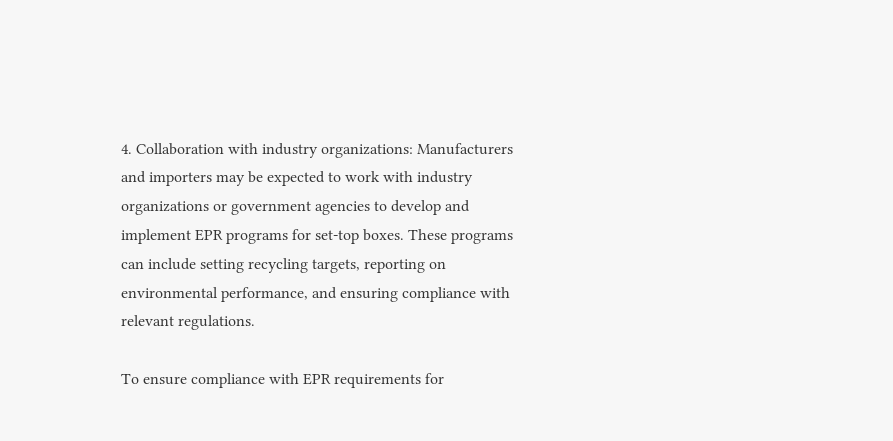4. Collaboration with industry organizations: Manufacturers and importers may be expected to work with industry organizations or government agencies to develop and implement EPR programs for set-top boxes. These programs can include setting recycling targets, reporting on environmental performance, and ensuring compliance with relevant regulations.

To ensure compliance with EPR requirements for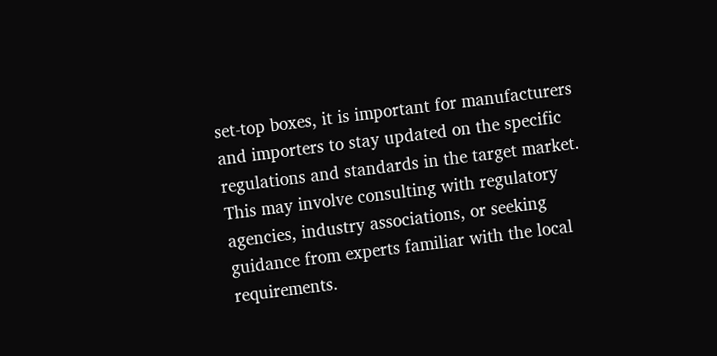set-top boxes, it is important for manufacturers and importers to stay updated on the specific regulations and standards in the target market. This may involve consulting with regulatory agencies, industry associations, or seeking guidance from experts familiar with the local requirements.